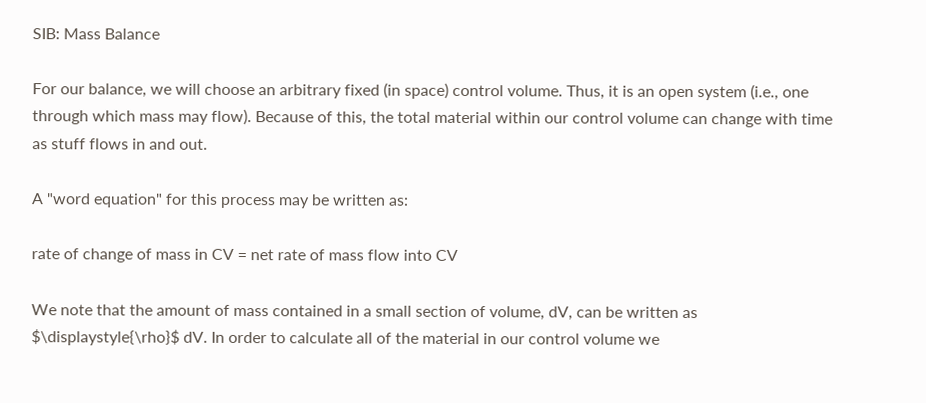SIB: Mass Balance

For our balance, we will choose an arbitrary fixed (in space) control volume. Thus, it is an open system (i.e., one through which mass may flow). Because of this, the total material within our control volume can change with time as stuff flows in and out.

A "word equation" for this process may be written as:

rate of change of mass in CV = net rate of mass flow into CV

We note that the amount of mass contained in a small section of volume, dV, can be written as $\displaystyle{\rho}$ dV. In order to calculate all of the material in our control volume we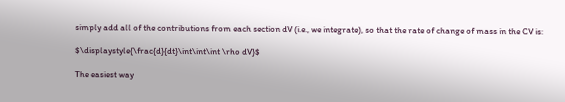simply add all of the contributions from each section dV (i.e., we integrate), so that the rate of change of mass in the CV is:

$\displaystyle{\frac{d}{dt}\int\int\int \rho dV}$

The easiest way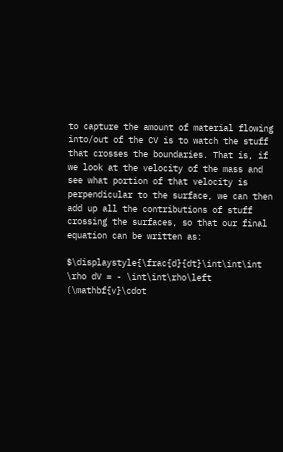to capture the amount of material flowing into/out of the CV is to watch the stuff that crosses the boundaries. That is, if we look at the velocity of the mass and see what portion of that velocity is perpendicular to the surface, we can then add up all the contributions of stuff crossing the surfaces, so that our final equation can be written as:

$\displaystyle{\frac{d}{dt}\int\int\int \rho dV = - \int\int\rho\left (\mathbf{v}\cdot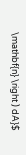\mathbf{n} \right ) dA}$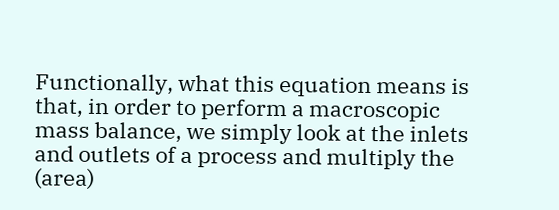Functionally, what this equation means is that, in order to perform a macroscopic mass balance, we simply look at the inlets and outlets of a process and multiply the (area)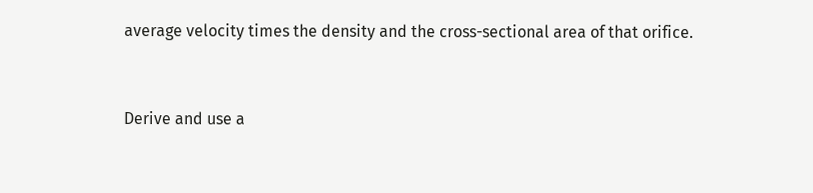average velocity times the density and the cross-sectional area of that orifice.


Derive and use a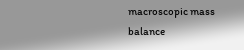macroscopic mass balance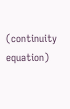(continuity equation)